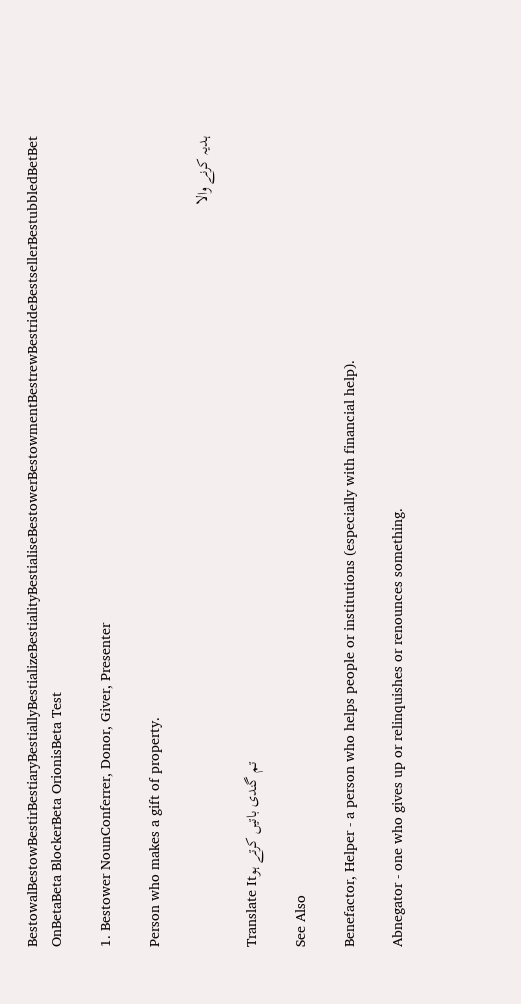BestowalBestowBestirBestiaryBestiallyBestializeBestialityBestialiseBestowerBestowmentBestrewBestrideBestsellerBestubbledBetBet OnBetaBeta BlockerBeta OrionisBeta Test

1. Bestower NounConferrer, Donor, Giver, Presenter

Person who makes a gift of property.

ہدیہ کرنے والا

Translate Itتم گندی باتیں کرتے ہو

See Also

Benefactor, Helper - a person who helps people or institutions (especially with financial help).

Abnegator - one who gives up or relinquishes or renounces something.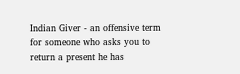Indian Giver - an offensive term for someone who asks you to return a present he has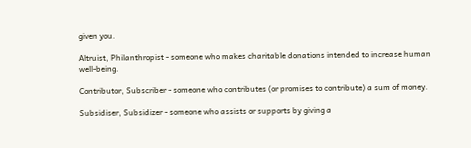given you.

Altruist, Philanthropist - someone who makes charitable donations intended to increase human well-being.

Contributor, Subscriber - someone who contributes (or promises to contribute) a sum of money.

Subsidiser, Subsidizer - someone who assists or supports by giving a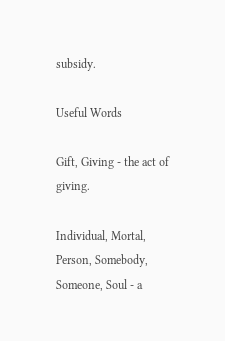subsidy.

Useful Words

Gift, Giving - the act of giving.

Individual, Mortal, Person, Somebody, Someone, Soul - a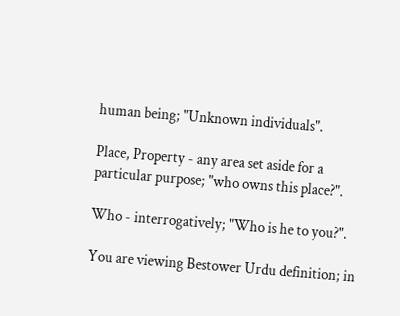human being; "Unknown individuals".

Place, Property - any area set aside for a particular purpose; "who owns this place?".

Who - interrogatively; "Who is he to you?".

You are viewing Bestower Urdu definition; in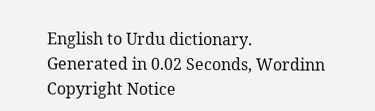English to Urdu dictionary.
Generated in 0.02 Seconds, Wordinn Copyright Notice